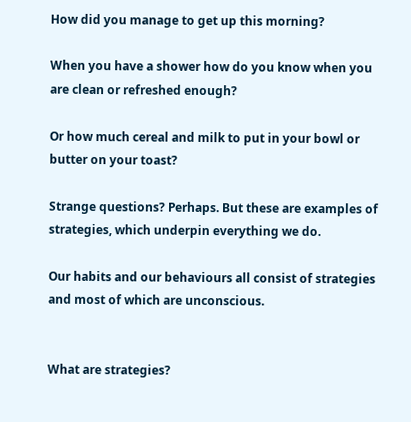How did you manage to get up this morning?

When you have a shower how do you know when you are clean or refreshed enough?

Or how much cereal and milk to put in your bowl or butter on your toast?

Strange questions? Perhaps. But these are examples of strategies, which underpin everything we do.

Our habits and our behaviours all consist of strategies and most of which are unconscious.


What are strategies?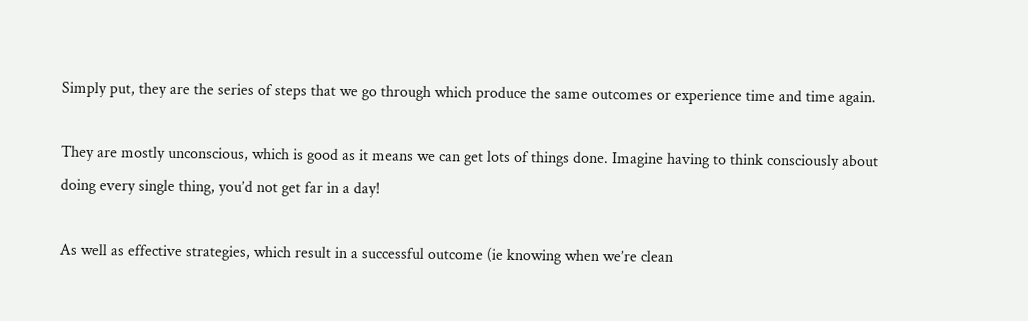Simply put, they are the series of steps that we go through which produce the same outcomes or experience time and time again.

They are mostly unconscious, which is good as it means we can get lots of things done. Imagine having to think consciously about doing every single thing, you’d not get far in a day!

As well as effective strategies, which result in a successful outcome (ie knowing when we’re clean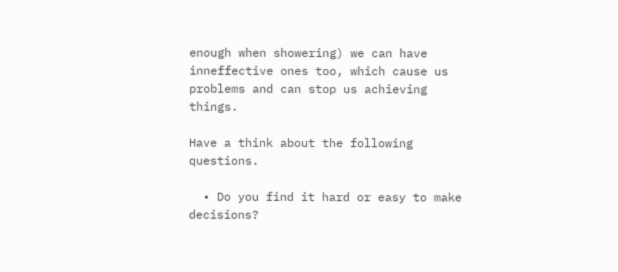enough when showering) we can have inneffective ones too, which cause us problems and can stop us achieving things.

Have a think about the following questions.

  • Do you find it hard or easy to make decisions?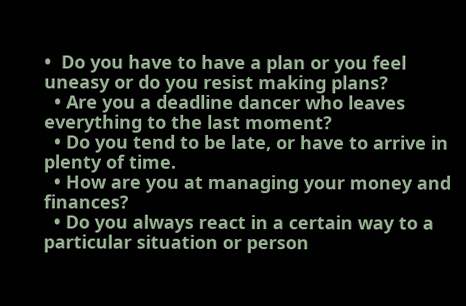•  Do you have to have a plan or you feel uneasy or do you resist making plans?
  • Are you a deadline dancer who leaves everything to the last moment?
  • Do you tend to be late, or have to arrive in plenty of time.
  • How are you at managing your money and finances?
  • Do you always react in a certain way to a particular situation or person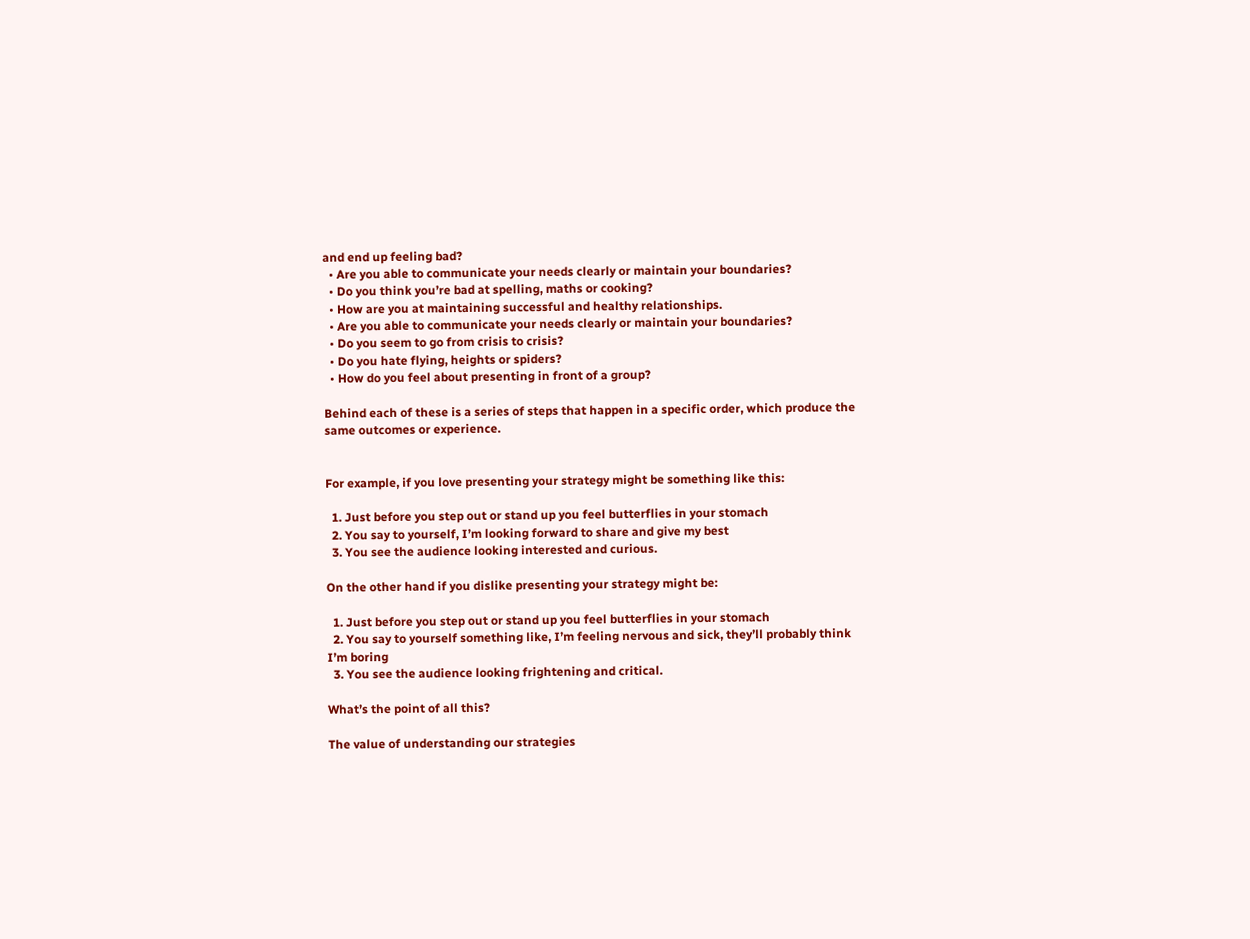and end up feeling bad?
  • Are you able to communicate your needs clearly or maintain your boundaries?
  • Do you think you’re bad at spelling, maths or cooking?
  • How are you at maintaining successful and healthy relationships.
  • Are you able to communicate your needs clearly or maintain your boundaries?
  • Do you seem to go from crisis to crisis?
  • Do you hate flying, heights or spiders?
  • How do you feel about presenting in front of a group?

Behind each of these is a series of steps that happen in a specific order, which produce the same outcomes or experience.


For example, if you love presenting your strategy might be something like this:

  1. Just before you step out or stand up you feel butterflies in your stomach
  2. You say to yourself, I’m looking forward to share and give my best
  3. You see the audience looking interested and curious.

On the other hand if you dislike presenting your strategy might be:

  1. Just before you step out or stand up you feel butterflies in your stomach
  2. You say to yourself something like, I’m feeling nervous and sick, they’ll probably think I’m boring
  3. You see the audience looking frightening and critical.

What’s the point of all this?

The value of understanding our strategies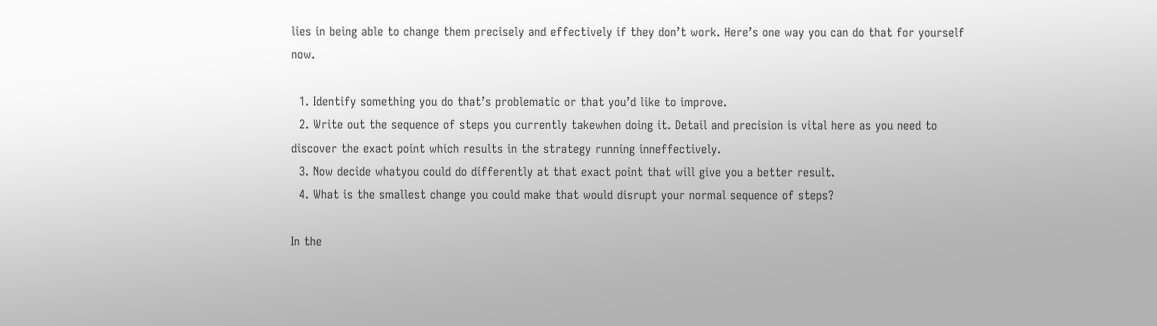lies in being able to change them precisely and effectively if they don’t work. Here’s one way you can do that for yourself now.

  1. Identify something you do that’s problematic or that you’d like to improve.
  2. Write out the sequence of steps you currently takewhen doing it. Detail and precision is vital here as you need to discover the exact point which results in the strategy running inneffectively.
  3. Now decide whatyou could do differently at that exact point that will give you a better result.
  4. What is the smallest change you could make that would disrupt your normal sequence of steps?

In the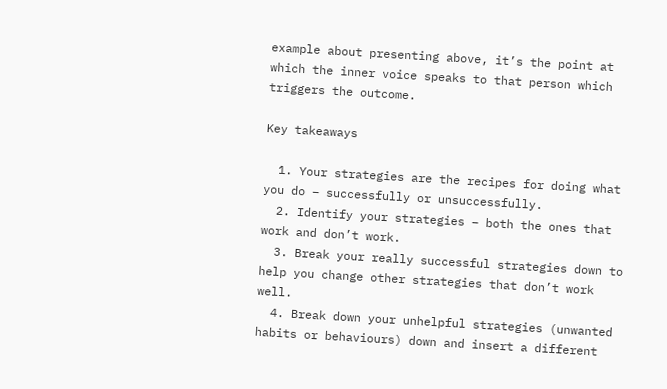example about presenting above, it’s the point at which the inner voice speaks to that person which triggers the outcome.

Key takeaways

  1. Your strategies are the recipes for doing what you do – successfully or unsuccessfully.
  2. Identify your strategies – both the ones that work and don’t work.
  3. Break your really successful strategies down to help you change other strategies that don’t work well.
  4. Break down your unhelpful strategies (unwanted habits or behaviours) down and insert a different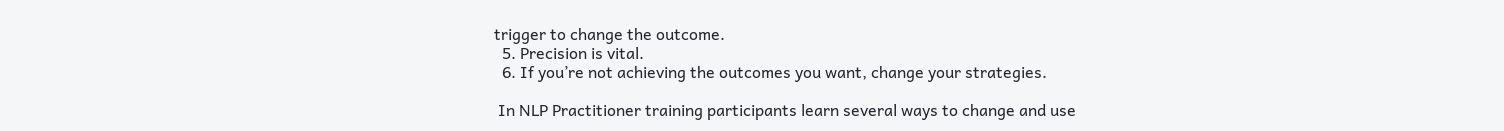trigger to change the outcome.
  5. Precision is vital.
  6. If you’re not achieving the outcomes you want, change your strategies.

 In NLP Practitioner training participants learn several ways to change and use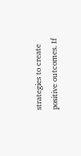strategies to create positive outcomes. If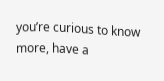you’re curious to know more, have a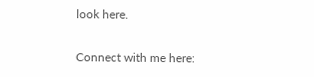look here.

Connect with me here: